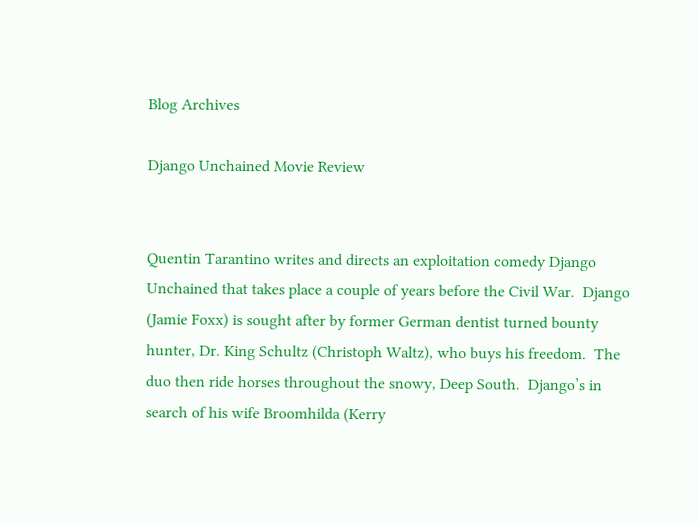Blog Archives

Django Unchained Movie Review


Quentin Tarantino writes and directs an exploitation comedy Django Unchained that takes place a couple of years before the Civil War.  Django (Jamie Foxx) is sought after by former German dentist turned bounty hunter, Dr. King Schultz (Christoph Waltz), who buys his freedom.  The duo then ride horses throughout the snowy, Deep South.  Django’s in search of his wife Broomhilda (Kerry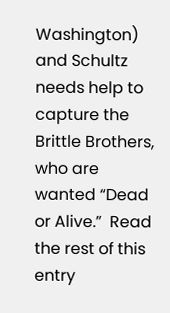Washington) and Schultz needs help to capture the Brittle Brothers, who are wanted “Dead or Alive.”  Read the rest of this entry